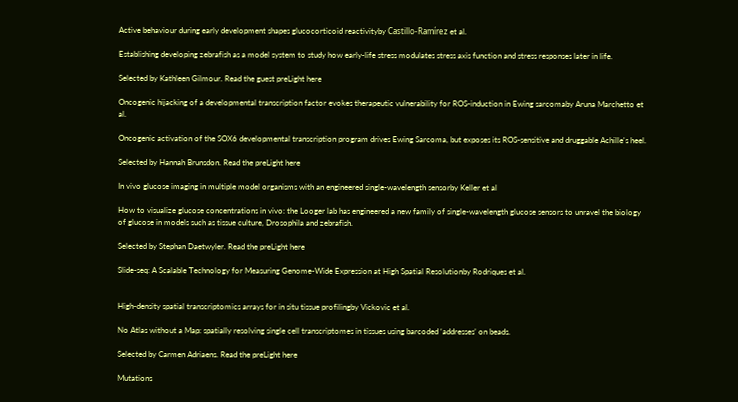Active behaviour during early development shapes glucocorticoid reactivityby Castillo-Ramírez et al.

Establishing developing zebrafish as a model system to study how early-life stress modulates stress axis function and stress responses later in life.

Selected by Kathleen Gilmour. Read the guest preLight here

Oncogenic hijacking of a developmental transcription factor evokes therapeutic vulnerability for ROS-induction in Ewing sarcomaby Aruna Marchetto et al.

Oncogenic activation of the SOX6 developmental transcription program drives Ewing Sarcoma, but exposes its ROS-sensitive and druggable Achille's heel.

Selected by Hannah Brunsdon. Read the preLight here

In vivo glucose imaging in multiple model organisms with an engineered single-wavelength sensorby Keller et al

How to visualize glucose concentrations in vivo: the Looger lab has engineered a new family of single-wavelength glucose sensors to unravel the biology of glucose in models such as tissue culture, Drosophila and zebrafish.

Selected by Stephan Daetwyler. Read the preLight here

Slide-seq: A Scalable Technology for Measuring Genome-Wide Expression at High Spatial Resolutionby Rodriques et al.


High-density spatial transcriptomics arrays for in situ tissue profilingby Vickovic et al.

No Atlas without a Map: spatially resolving single cell transcriptomes in tissues using barcoded ‘addresses’ on beads.

Selected by Carmen Adriaens. Read the preLight here

Mutations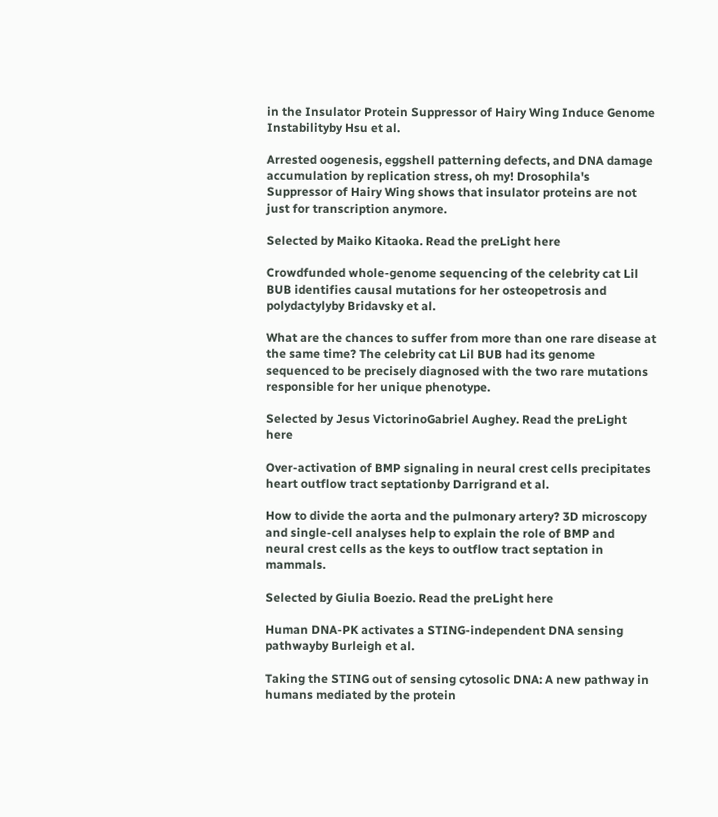in the Insulator Protein Suppressor of Hairy Wing Induce Genome Instabilityby Hsu et al.

Arrested oogenesis, eggshell patterning defects, and DNA damage accumulation by replication stress, oh my! Drosophila's Suppressor of Hairy Wing shows that insulator proteins are not just for transcription anymore.

Selected by Maiko Kitaoka. Read the preLight here

Crowdfunded whole-genome sequencing of the celebrity cat Lil BUB identifies causal mutations for her osteopetrosis and polydactylyby Bridavsky et al.

What are the chances to suffer from more than one rare disease at the same time? The celebrity cat Lil BUB had its genome sequenced to be precisely diagnosed with the two rare mutations responsible for her unique phenotype.

Selected by Jesus VictorinoGabriel Aughey. Read the preLight here

Over-activation of BMP signaling in neural crest cells precipitates heart outflow tract septationby Darrigrand et al.

How to divide the aorta and the pulmonary artery? 3D microscopy and single-cell analyses help to explain the role of BMP and neural crest cells as the keys to outflow tract septation in mammals.

Selected by Giulia Boezio. Read the preLight here

Human DNA-PK activates a STING-independent DNA sensing pathwayby Burleigh et al.

Taking the STING out of sensing cytosolic DNA: A new pathway in humans mediated by the protein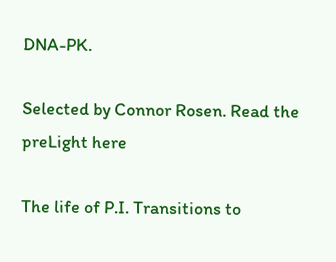DNA-PK.

Selected by Connor Rosen. Read the preLight here

The life of P.I. Transitions to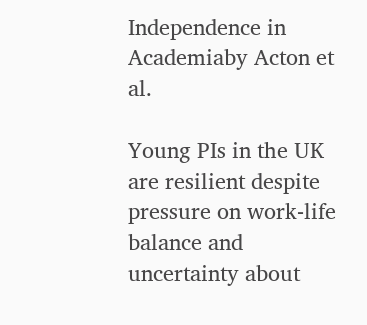Independence in Academiaby Acton et al.

Young PIs in the UK are resilient despite pressure on work-life balance and uncertainty about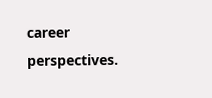career perspectives.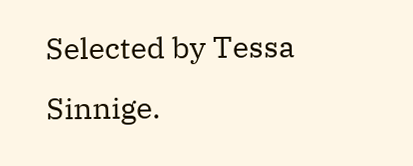Selected by Tessa Sinnige.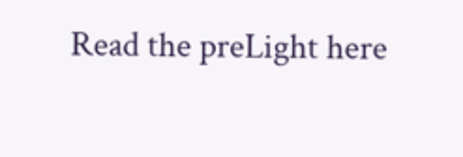Read the preLight here